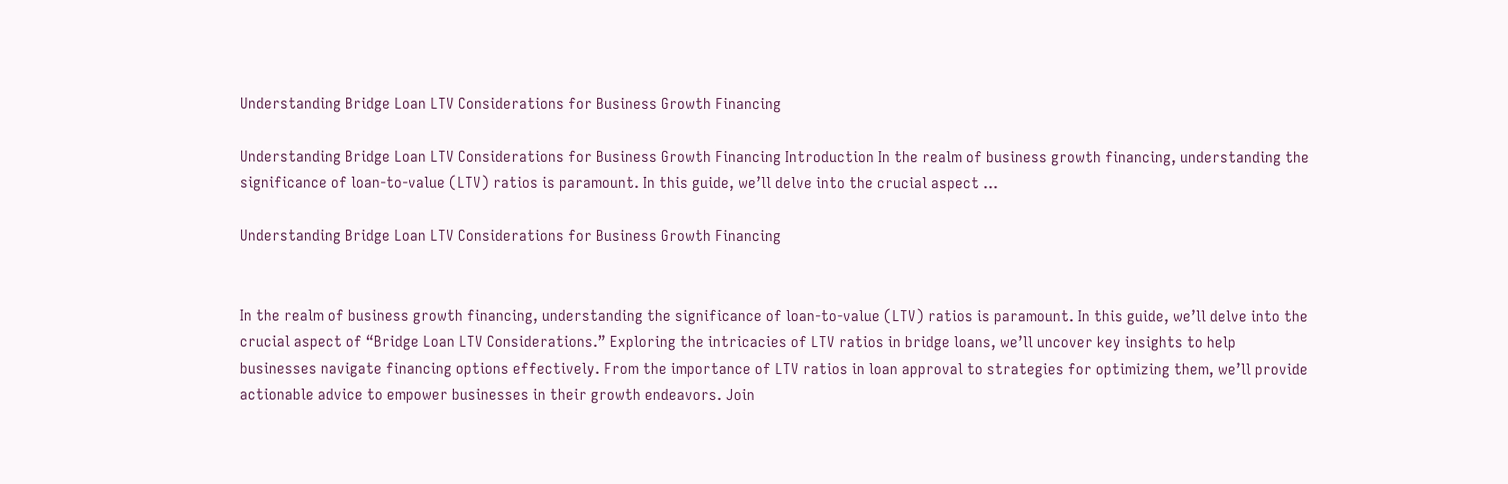Understanding Bridge Loan LTV Considerations for Business Growth Financing

Understanding Bridge Loan LTV Considerations for Business Growth Financing Introduction In the realm of business growth financing, understanding the significance of loan-to-value (LTV) ratios is paramount. In this guide, we’ll delve into the crucial aspect …

Understanding Bridge Loan LTV Considerations for Business Growth Financing


In the realm of business growth financing, understanding the significance of loan-to-value (LTV) ratios is paramount. In this guide, we’ll delve into the crucial aspect of “Bridge Loan LTV Considerations.” Exploring the intricacies of LTV ratios in bridge loans, we’ll uncover key insights to help businesses navigate financing options effectively. From the importance of LTV ratios in loan approval to strategies for optimizing them, we’ll provide actionable advice to empower businesses in their growth endeavors. Join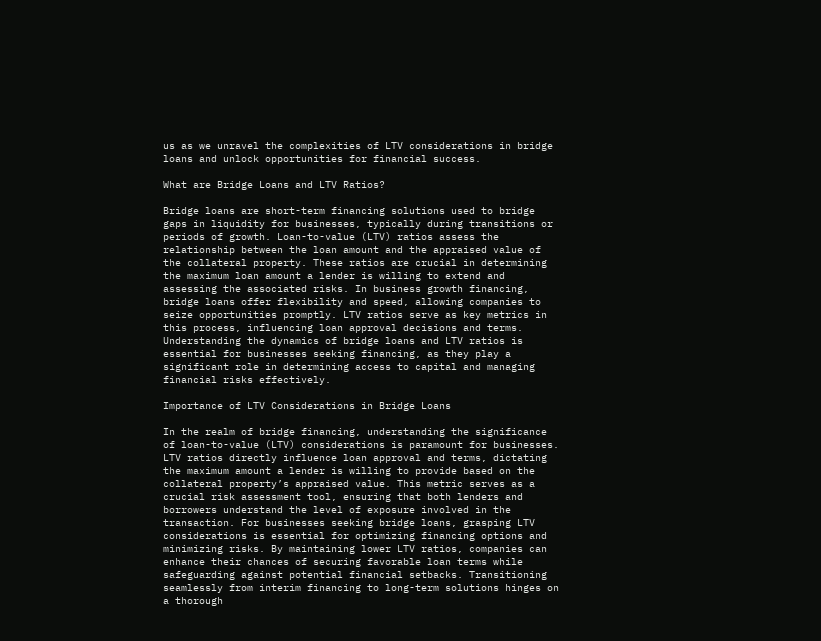us as we unravel the complexities of LTV considerations in bridge loans and unlock opportunities for financial success.

What are Bridge Loans and LTV Ratios?

Bridge loans are short-term financing solutions used to bridge gaps in liquidity for businesses, typically during transitions or periods of growth. Loan-to-value (LTV) ratios assess the relationship between the loan amount and the appraised value of the collateral property. These ratios are crucial in determining the maximum loan amount a lender is willing to extend and assessing the associated risks. In business growth financing, bridge loans offer flexibility and speed, allowing companies to seize opportunities promptly. LTV ratios serve as key metrics in this process, influencing loan approval decisions and terms. Understanding the dynamics of bridge loans and LTV ratios is essential for businesses seeking financing, as they play a significant role in determining access to capital and managing financial risks effectively.

Importance of LTV Considerations in Bridge Loans

In the realm of bridge financing, understanding the significance of loan-to-value (LTV) considerations is paramount for businesses. LTV ratios directly influence loan approval and terms, dictating the maximum amount a lender is willing to provide based on the collateral property’s appraised value. This metric serves as a crucial risk assessment tool, ensuring that both lenders and borrowers understand the level of exposure involved in the transaction. For businesses seeking bridge loans, grasping LTV considerations is essential for optimizing financing options and minimizing risks. By maintaining lower LTV ratios, companies can enhance their chances of securing favorable loan terms while safeguarding against potential financial setbacks. Transitioning seamlessly from interim financing to long-term solutions hinges on a thorough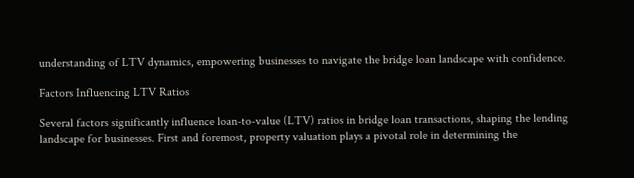understanding of LTV dynamics, empowering businesses to navigate the bridge loan landscape with confidence.

Factors Influencing LTV Ratios

Several factors significantly influence loan-to-value (LTV) ratios in bridge loan transactions, shaping the lending landscape for businesses. First and foremost, property valuation plays a pivotal role in determining the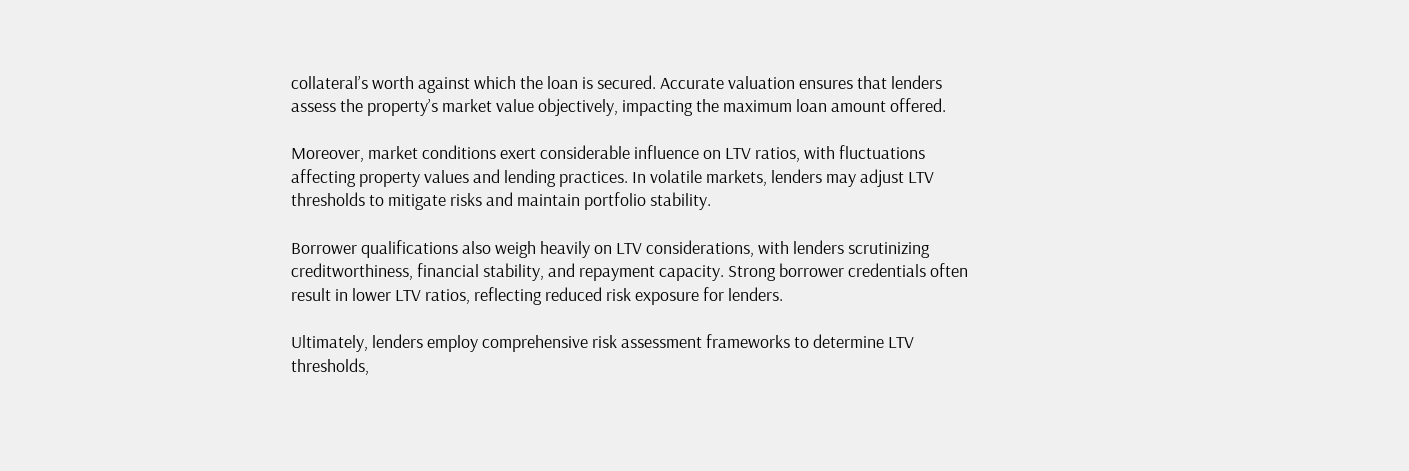collateral’s worth against which the loan is secured. Accurate valuation ensures that lenders assess the property’s market value objectively, impacting the maximum loan amount offered.

Moreover, market conditions exert considerable influence on LTV ratios, with fluctuations affecting property values and lending practices. In volatile markets, lenders may adjust LTV thresholds to mitigate risks and maintain portfolio stability.

Borrower qualifications also weigh heavily on LTV considerations, with lenders scrutinizing creditworthiness, financial stability, and repayment capacity. Strong borrower credentials often result in lower LTV ratios, reflecting reduced risk exposure for lenders.

Ultimately, lenders employ comprehensive risk assessment frameworks to determine LTV thresholds,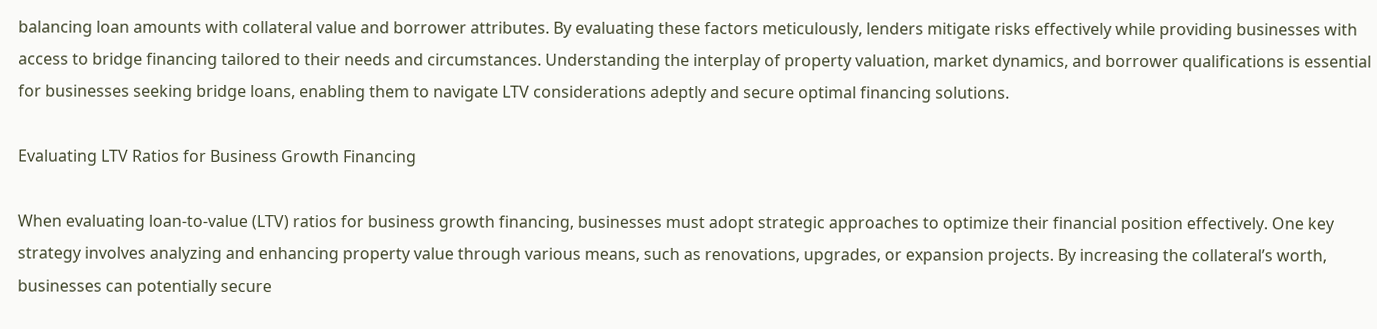balancing loan amounts with collateral value and borrower attributes. By evaluating these factors meticulously, lenders mitigate risks effectively while providing businesses with access to bridge financing tailored to their needs and circumstances. Understanding the interplay of property valuation, market dynamics, and borrower qualifications is essential for businesses seeking bridge loans, enabling them to navigate LTV considerations adeptly and secure optimal financing solutions.

Evaluating LTV Ratios for Business Growth Financing

When evaluating loan-to-value (LTV) ratios for business growth financing, businesses must adopt strategic approaches to optimize their financial position effectively. One key strategy involves analyzing and enhancing property value through various means, such as renovations, upgrades, or expansion projects. By increasing the collateral’s worth, businesses can potentially secure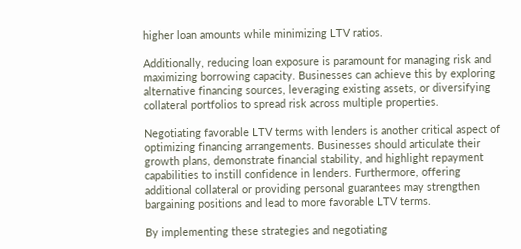higher loan amounts while minimizing LTV ratios.

Additionally, reducing loan exposure is paramount for managing risk and maximizing borrowing capacity. Businesses can achieve this by exploring alternative financing sources, leveraging existing assets, or diversifying collateral portfolios to spread risk across multiple properties.

Negotiating favorable LTV terms with lenders is another critical aspect of optimizing financing arrangements. Businesses should articulate their growth plans, demonstrate financial stability, and highlight repayment capabilities to instill confidence in lenders. Furthermore, offering additional collateral or providing personal guarantees may strengthen bargaining positions and lead to more favorable LTV terms.

By implementing these strategies and negotiating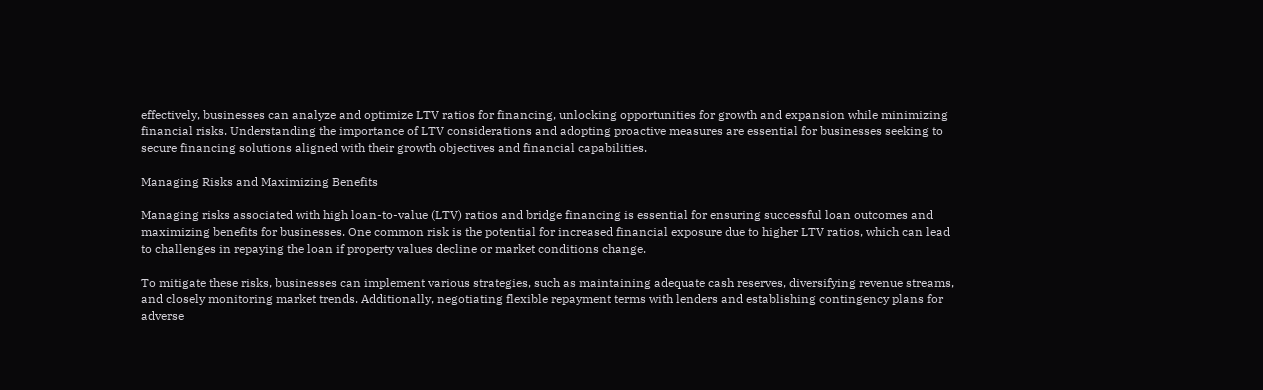effectively, businesses can analyze and optimize LTV ratios for financing, unlocking opportunities for growth and expansion while minimizing financial risks. Understanding the importance of LTV considerations and adopting proactive measures are essential for businesses seeking to secure financing solutions aligned with their growth objectives and financial capabilities.

Managing Risks and Maximizing Benefits

Managing risks associated with high loan-to-value (LTV) ratios and bridge financing is essential for ensuring successful loan outcomes and maximizing benefits for businesses. One common risk is the potential for increased financial exposure due to higher LTV ratios, which can lead to challenges in repaying the loan if property values decline or market conditions change.

To mitigate these risks, businesses can implement various strategies, such as maintaining adequate cash reserves, diversifying revenue streams, and closely monitoring market trends. Additionally, negotiating flexible repayment terms with lenders and establishing contingency plans for adverse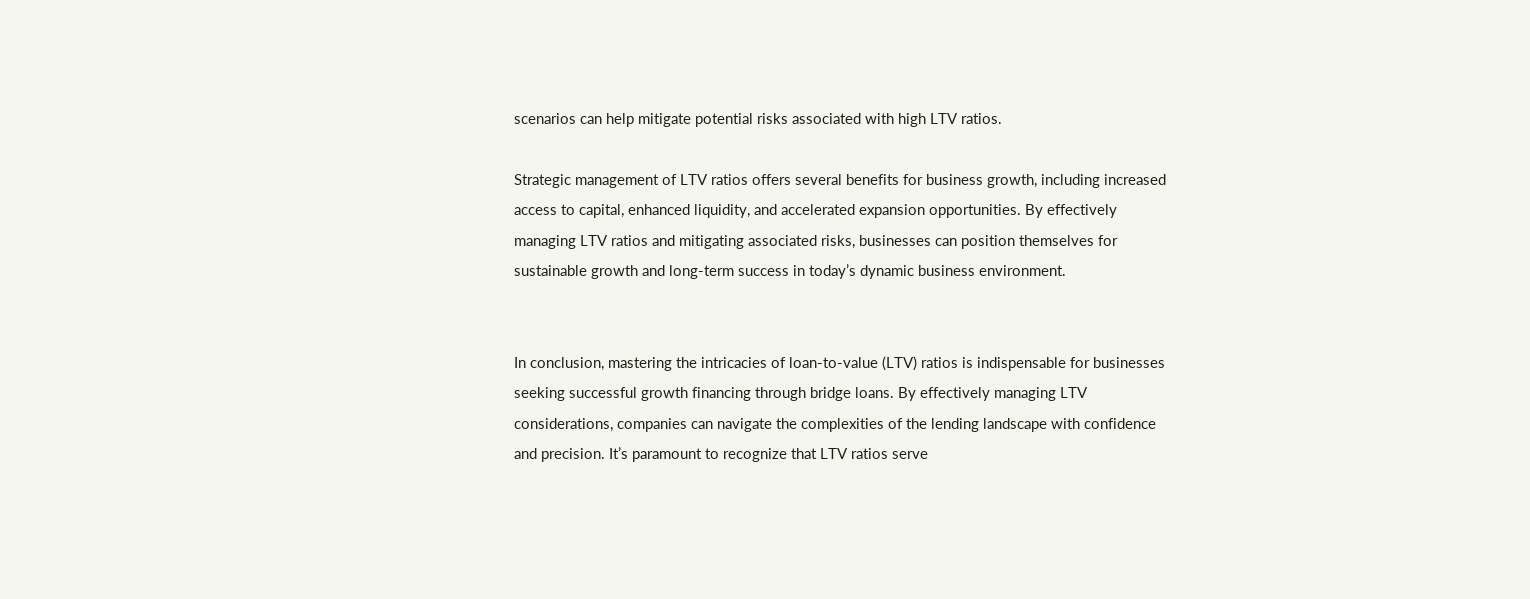scenarios can help mitigate potential risks associated with high LTV ratios.

Strategic management of LTV ratios offers several benefits for business growth, including increased access to capital, enhanced liquidity, and accelerated expansion opportunities. By effectively managing LTV ratios and mitigating associated risks, businesses can position themselves for sustainable growth and long-term success in today’s dynamic business environment.


In conclusion, mastering the intricacies of loan-to-value (LTV) ratios is indispensable for businesses seeking successful growth financing through bridge loans. By effectively managing LTV considerations, companies can navigate the complexities of the lending landscape with confidence and precision. It’s paramount to recognize that LTV ratios serve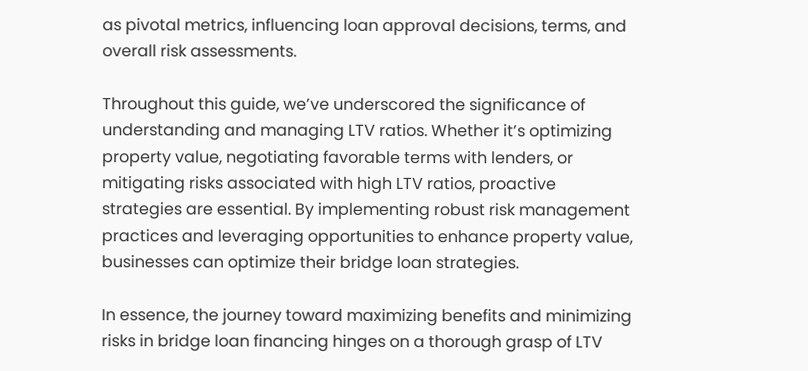as pivotal metrics, influencing loan approval decisions, terms, and overall risk assessments.

Throughout this guide, we’ve underscored the significance of understanding and managing LTV ratios. Whether it’s optimizing property value, negotiating favorable terms with lenders, or mitigating risks associated with high LTV ratios, proactive strategies are essential. By implementing robust risk management practices and leveraging opportunities to enhance property value, businesses can optimize their bridge loan strategies.

In essence, the journey toward maximizing benefits and minimizing risks in bridge loan financing hinges on a thorough grasp of LTV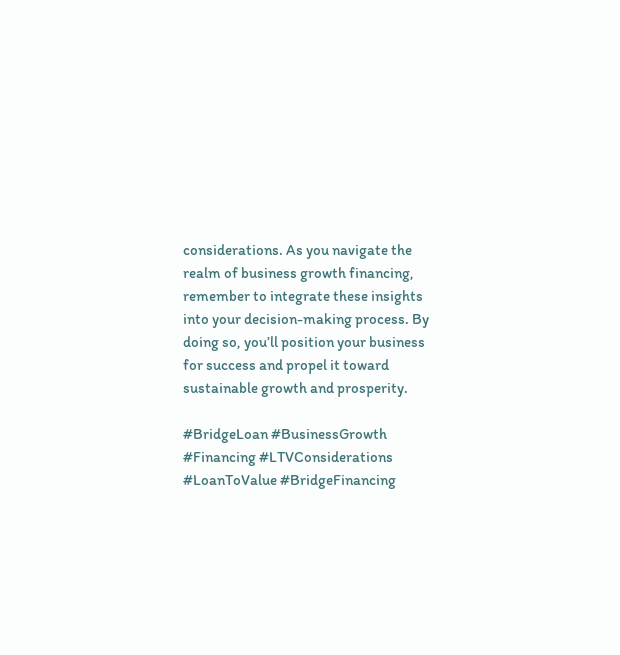considerations. As you navigate the realm of business growth financing, remember to integrate these insights into your decision-making process. By doing so, you’ll position your business for success and propel it toward sustainable growth and prosperity.

#BridgeLoan #BusinessGrowth #Financing #LTVConsiderations #LoanToValue #BridgeFinancing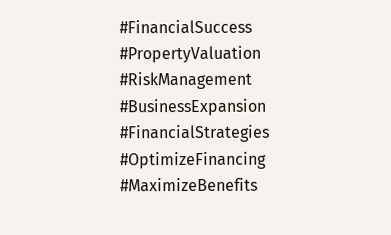#FinancialSuccess #PropertyValuation #RiskManagement #BusinessExpansion #FinancialStrategies #OptimizeFinancing #MaximizeBenefits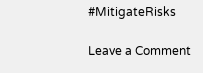#MitigateRisks

Leave a Comment